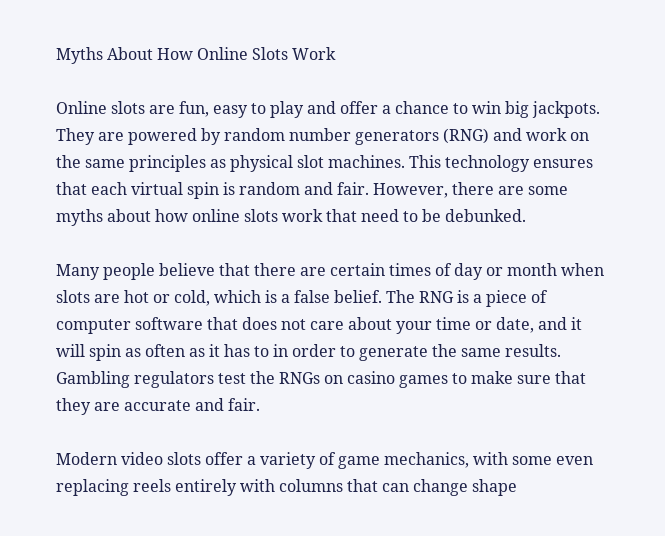Myths About How Online Slots Work

Online slots are fun, easy to play and offer a chance to win big jackpots. They are powered by random number generators (RNG) and work on the same principles as physical slot machines. This technology ensures that each virtual spin is random and fair. However, there are some myths about how online slots work that need to be debunked.

Many people believe that there are certain times of day or month when slots are hot or cold, which is a false belief. The RNG is a piece of computer software that does not care about your time or date, and it will spin as often as it has to in order to generate the same results. Gambling regulators test the RNGs on casino games to make sure that they are accurate and fair.

Modern video slots offer a variety of game mechanics, with some even replacing reels entirely with columns that can change shape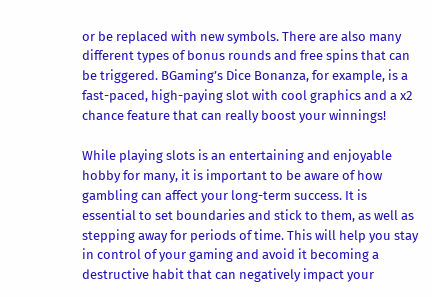or be replaced with new symbols. There are also many different types of bonus rounds and free spins that can be triggered. BGaming’s Dice Bonanza, for example, is a fast-paced, high-paying slot with cool graphics and a x2 chance feature that can really boost your winnings!

While playing slots is an entertaining and enjoyable hobby for many, it is important to be aware of how gambling can affect your long-term success. It is essential to set boundaries and stick to them, as well as stepping away for periods of time. This will help you stay in control of your gaming and avoid it becoming a destructive habit that can negatively impact your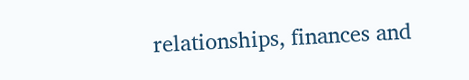relationships, finances and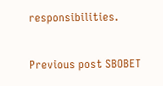responsibilities.

Previous post SBOBET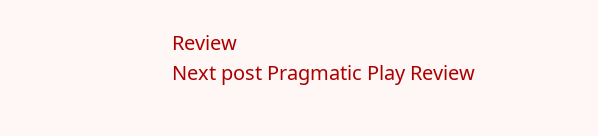Review
Next post Pragmatic Play Review